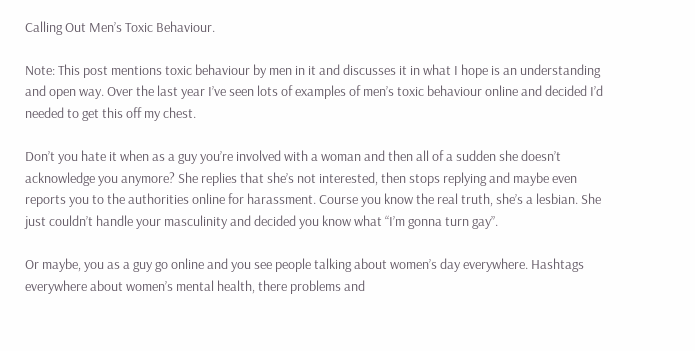Calling Out Men’s Toxic Behaviour.

Note: This post mentions toxic behaviour by men in it and discusses it in what I hope is an understanding and open way. Over the last year I’ve seen lots of examples of men’s toxic behaviour online and decided I’d needed to get this off my chest.

Don’t you hate it when as a guy you’re involved with a woman and then all of a sudden she doesn’t acknowledge you anymore? She replies that she’s not interested, then stops replying and maybe even reports you to the authorities online for harassment. Course you know the real truth, she’s a lesbian. She just couldn’t handle your masculinity and decided you know what “I’m gonna turn gay”.

Or maybe, you as a guy go online and you see people talking about women’s day everywhere. Hashtags everywhere about women’s mental health, there problems and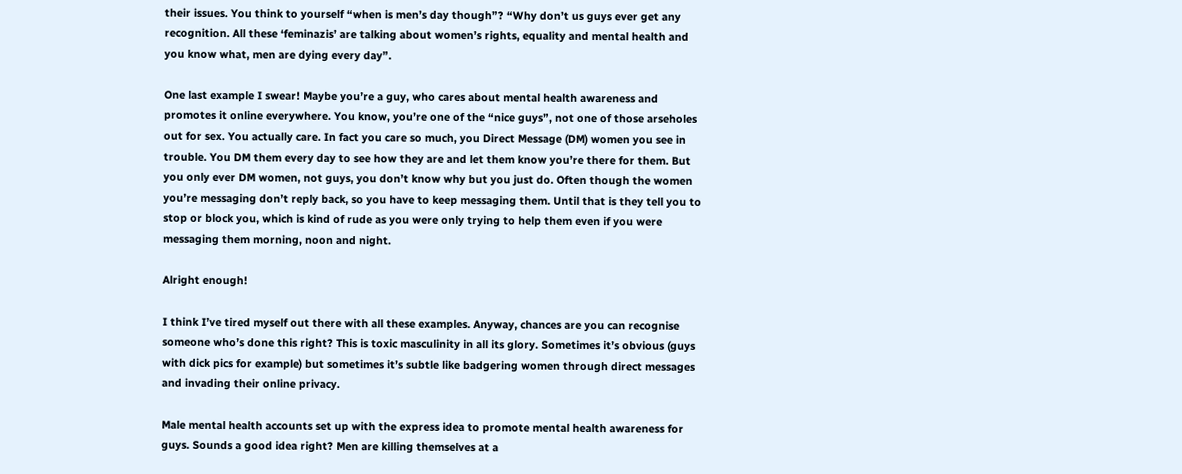their issues. You think to yourself “when is men’s day though”? “Why don’t us guys ever get any recognition. All these ‘feminazis’ are talking about women’s rights, equality and mental health and you know what, men are dying every day”.

One last example I swear! Maybe you’re a guy, who cares about mental health awareness and promotes it online everywhere. You know, you’re one of the “nice guys”, not one of those arseholes out for sex. You actually care. In fact you care so much, you Direct Message (DM) women you see in trouble. You DM them every day to see how they are and let them know you’re there for them. But you only ever DM women, not guys, you don’t know why but you just do. Often though the women you’re messaging don’t reply back, so you have to keep messaging them. Until that is they tell you to stop or block you, which is kind of rude as you were only trying to help them even if you were messaging them morning, noon and night.

Alright enough!

I think I’ve tired myself out there with all these examples. Anyway, chances are you can recognise someone who’s done this right? This is toxic masculinity in all its glory. Sometimes it’s obvious (guys with dick pics for example) but sometimes it’s subtle like badgering women through direct messages and invading their online privacy.

Male mental health accounts set up with the express idea to promote mental health awareness for guys. Sounds a good idea right? Men are killing themselves at a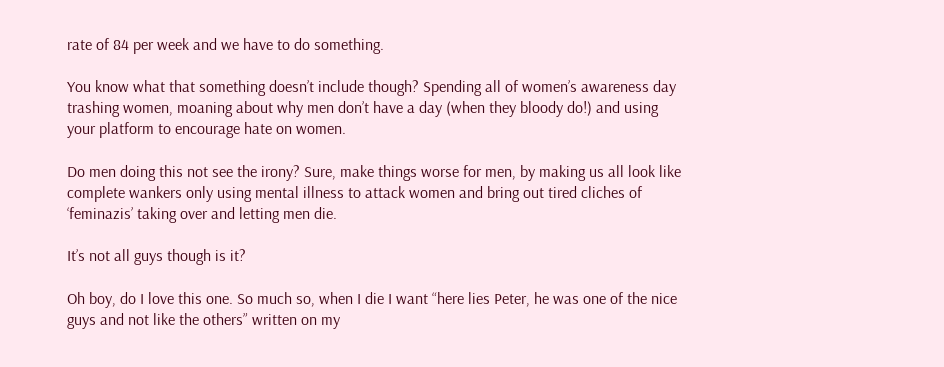rate of 84 per week and we have to do something.

You know what that something doesn’t include though? Spending all of women’s awareness day trashing women, moaning about why men don’t have a day (when they bloody do!) and using your platform to encourage hate on women.

Do men doing this not see the irony? Sure, make things worse for men, by making us all look like complete wankers only using mental illness to attack women and bring out tired cliches of ‘feminazis’ taking over and letting men die.

It’s not all guys though is it?

Oh boy, do I love this one. So much so, when I die I want “here lies Peter, he was one of the nice guys and not like the others” written on my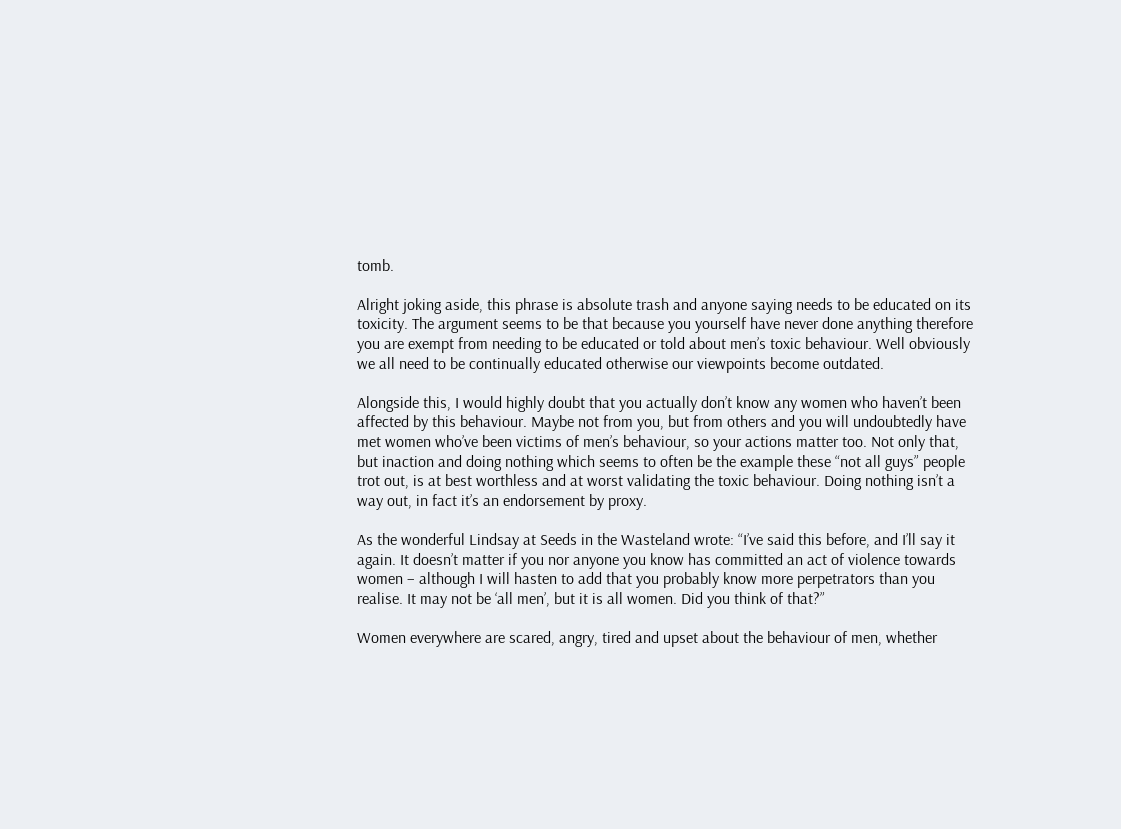tomb.

Alright joking aside, this phrase is absolute trash and anyone saying needs to be educated on its toxicity. The argument seems to be that because you yourself have never done anything therefore you are exempt from needing to be educated or told about men’s toxic behaviour. Well obviously we all need to be continually educated otherwise our viewpoints become outdated.

Alongside this, I would highly doubt that you actually don’t know any women who haven’t been affected by this behaviour. Maybe not from you, but from others and you will undoubtedly have met women who’ve been victims of men’s behaviour, so your actions matter too. Not only that, but inaction and doing nothing which seems to often be the example these “not all guys” people trot out, is at best worthless and at worst validating the toxic behaviour. Doing nothing isn’t a way out, in fact it’s an endorsement by proxy.

As the wonderful Lindsay at Seeds in the Wasteland wrote: “I’ve said this before, and I’ll say it again. It doesn’t matter if you nor anyone you know has committed an act of violence towards women – although I will hasten to add that you probably know more perpetrators than you realise. It may not be ‘all men’, but it is all women. Did you think of that?”

Women everywhere are scared, angry, tired and upset about the behaviour of men, whether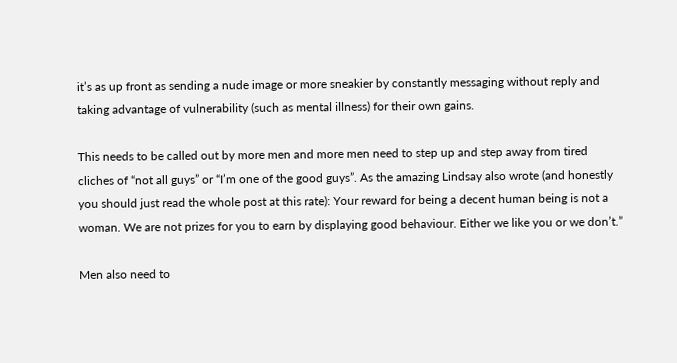it’s as up front as sending a nude image or more sneakier by constantly messaging without reply and taking advantage of vulnerability (such as mental illness) for their own gains.

This needs to be called out by more men and more men need to step up and step away from tired cliches of “not all guys” or “I’m one of the good guys”. As the amazing Lindsay also wrote (and honestly you should just read the whole post at this rate): Your reward for being a decent human being is not a woman. We are not prizes for you to earn by displaying good behaviour. Either we like you or we don’t.”

Men also need to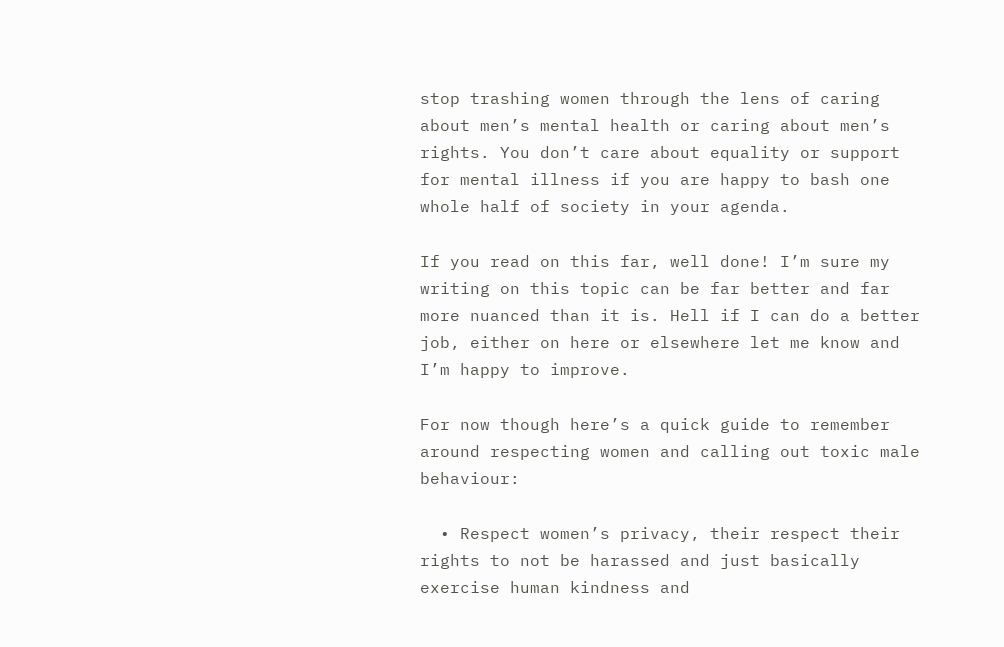stop trashing women through the lens of caring about men’s mental health or caring about men’s rights. You don’t care about equality or support for mental illness if you are happy to bash one whole half of society in your agenda.

If you read on this far, well done! I’m sure my writing on this topic can be far better and far more nuanced than it is. Hell if I can do a better job, either on here or elsewhere let me know and I’m happy to improve.

For now though here’s a quick guide to remember around respecting women and calling out toxic male behaviour:

  • Respect women’s privacy, their respect their rights to not be harassed and just basically exercise human kindness and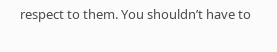respect to them. You shouldn’t have to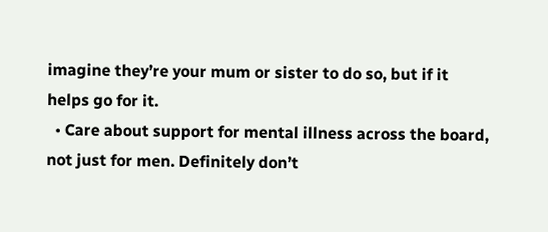imagine they’re your mum or sister to do so, but if it helps go for it.
  • Care about support for mental illness across the board, not just for men. Definitely don’t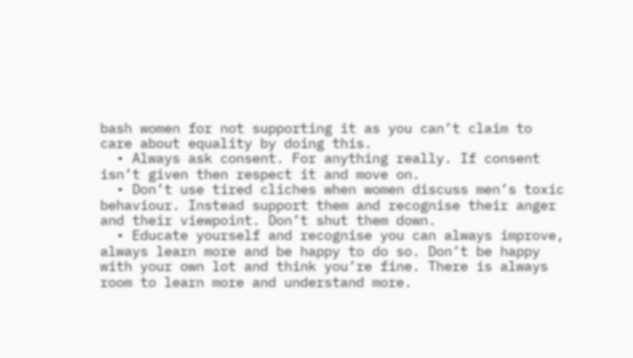bash women for not supporting it as you can’t claim to care about equality by doing this.
  • Always ask consent. For anything really. If consent isn’t given then respect it and move on.
  • Don’t use tired cliches when women discuss men’s toxic behaviour. Instead support them and recognise their anger and their viewpoint. Don’t shut them down.
  • Educate yourself and recognise you can always improve, always learn more and be happy to do so. Don’t be happy with your own lot and think you’re fine. There is always room to learn more and understand more.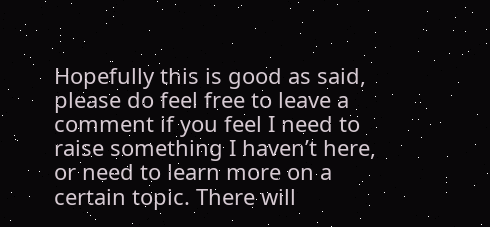Hopefully this is good as said, please do feel free to leave a comment if you feel I need to raise something I haven’t here, or need to learn more on a certain topic. There will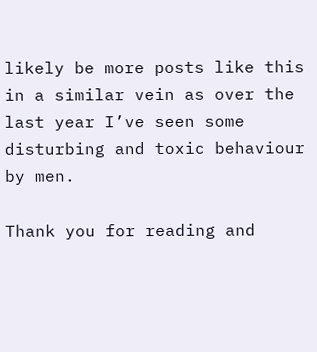likely be more posts like this in a similar vein as over the last year I’ve seen some disturbing and toxic behaviour by men.

Thank you for reading and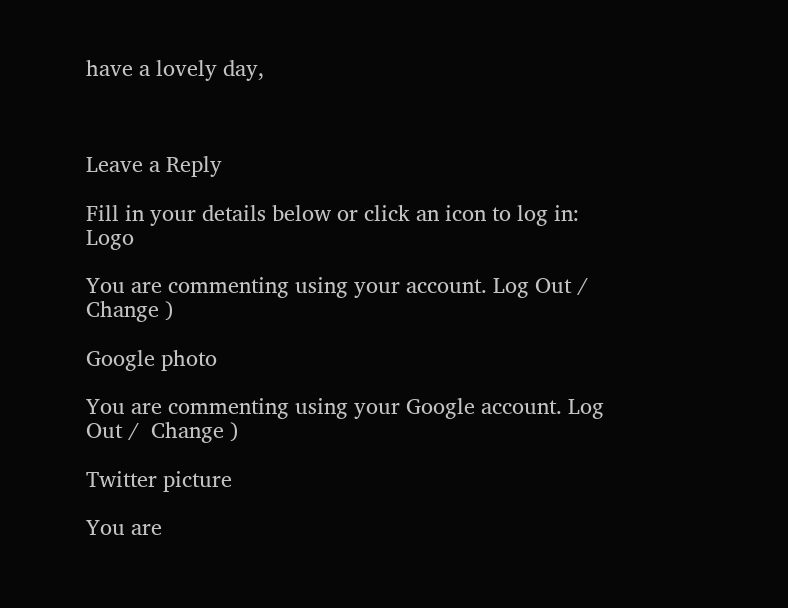have a lovely day,



Leave a Reply

Fill in your details below or click an icon to log in: Logo

You are commenting using your account. Log Out /  Change )

Google photo

You are commenting using your Google account. Log Out /  Change )

Twitter picture

You are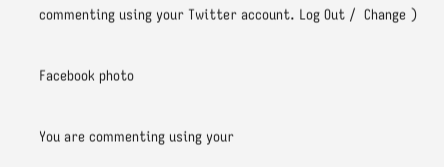commenting using your Twitter account. Log Out /  Change )

Facebook photo

You are commenting using your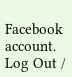Facebook account. Log Out /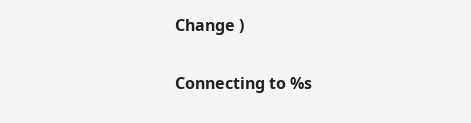Change )

Connecting to %s